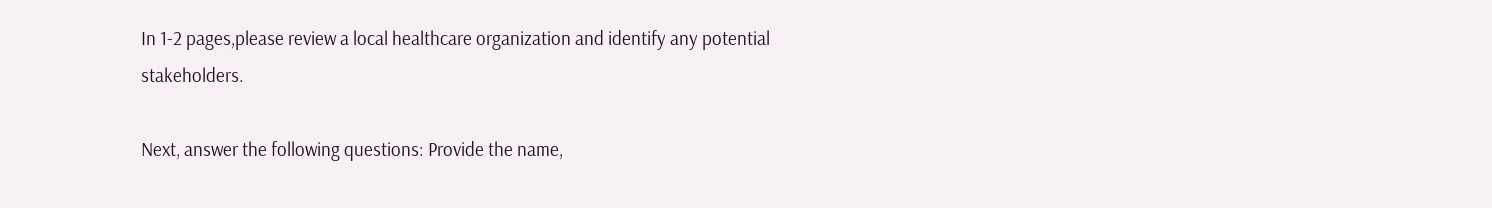In 1-2 pages,please review a local healthcare organization and identify any potential stakeholders.

Next, answer the following questions: Provide the name,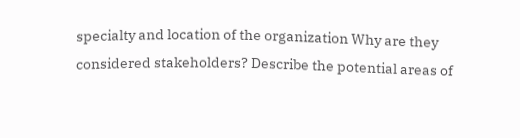specialty and location of the organization Why are they considered stakeholders? Describe the potential areas of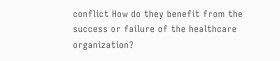conflict How do they benefit from the success or failure of the healthcare organization?